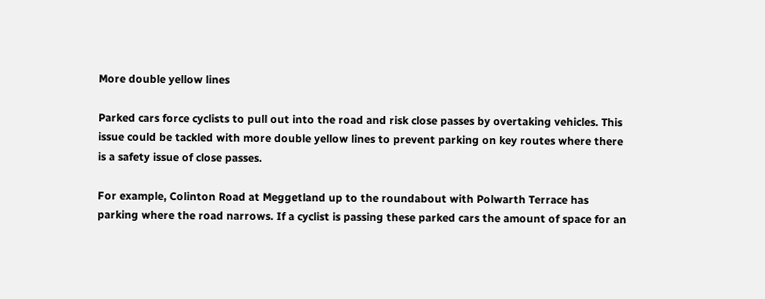More double yellow lines

Parked cars force cyclists to pull out into the road and risk close passes by overtaking vehicles. This issue could be tackled with more double yellow lines to prevent parking on key routes where there is a safety issue of close passes.

For example, Colinton Road at Meggetland up to the roundabout with Polwarth Terrace has parking where the road narrows. If a cyclist is passing these parked cars the amount of space for an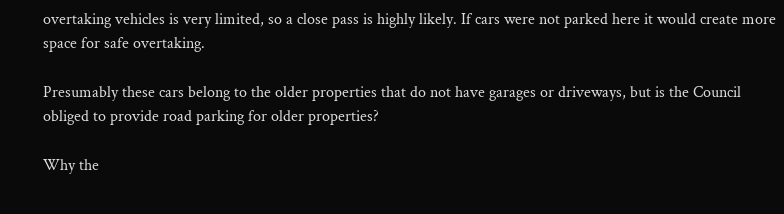overtaking vehicles is very limited, so a close pass is highly likely. If cars were not parked here it would create more space for safe overtaking.

Presumably these cars belong to the older properties that do not have garages or driveways, but is the Council obliged to provide road parking for older properties?

Why the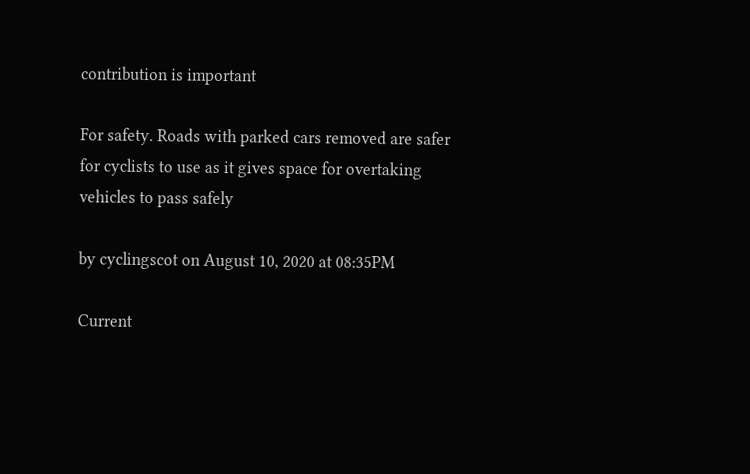contribution is important

For safety. Roads with parked cars removed are safer for cyclists to use as it gives space for overtaking vehicles to pass safely

by cyclingscot on August 10, 2020 at 08:35PM

Current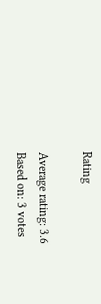Rating

Average rating: 3.6
Based on: 3 votes